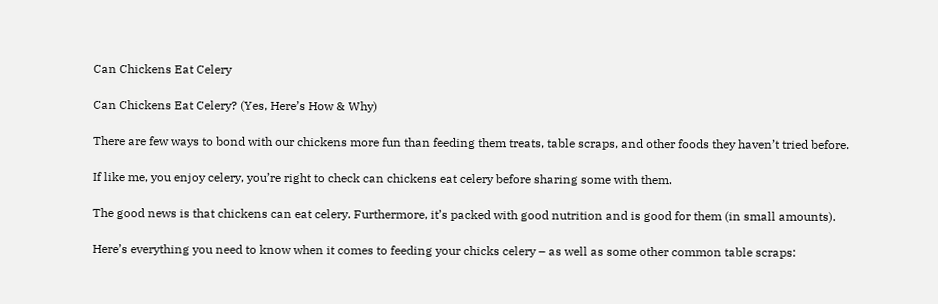Can Chickens Eat Celery

Can Chickens Eat Celery? (Yes, Here’s How & Why)

There are few ways to bond with our chickens more fun than feeding them treats, table scraps, and other foods they haven’t tried before.

If like me, you enjoy celery, you’re right to check can chickens eat celery before sharing some with them.

The good news is that chickens can eat celery. Furthermore, it’s packed with good nutrition and is good for them (in small amounts).

Here’s everything you need to know when it comes to feeding your chicks celery – as well as some other common table scraps: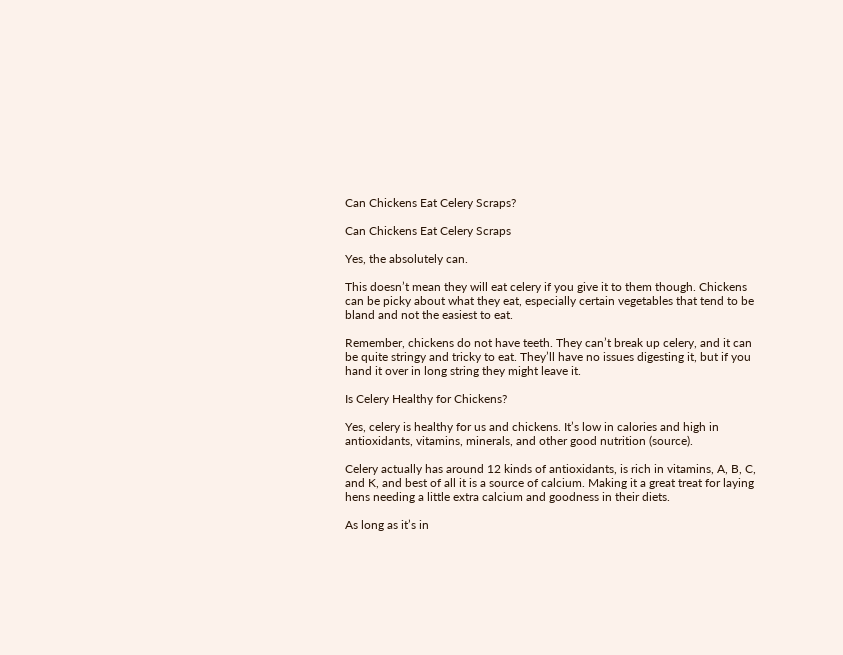Can Chickens Eat Celery Scraps?

Can Chickens Eat Celery Scraps

Yes, the absolutely can.

This doesn’t mean they will eat celery if you give it to them though. Chickens can be picky about what they eat, especially certain vegetables that tend to be bland and not the easiest to eat.

Remember, chickens do not have teeth. They can’t break up celery, and it can be quite stringy and tricky to eat. They’ll have no issues digesting it, but if you hand it over in long string they might leave it.

Is Celery Healthy for Chickens?

Yes, celery is healthy for us and chickens. It’s low in calories and high in antioxidants, vitamins, minerals, and other good nutrition (source).

Celery actually has around 12 kinds of antioxidants, is rich in vitamins, A, B, C, and K, and best of all it is a source of calcium. Making it a great treat for laying hens needing a little extra calcium and goodness in their diets.

As long as it’s in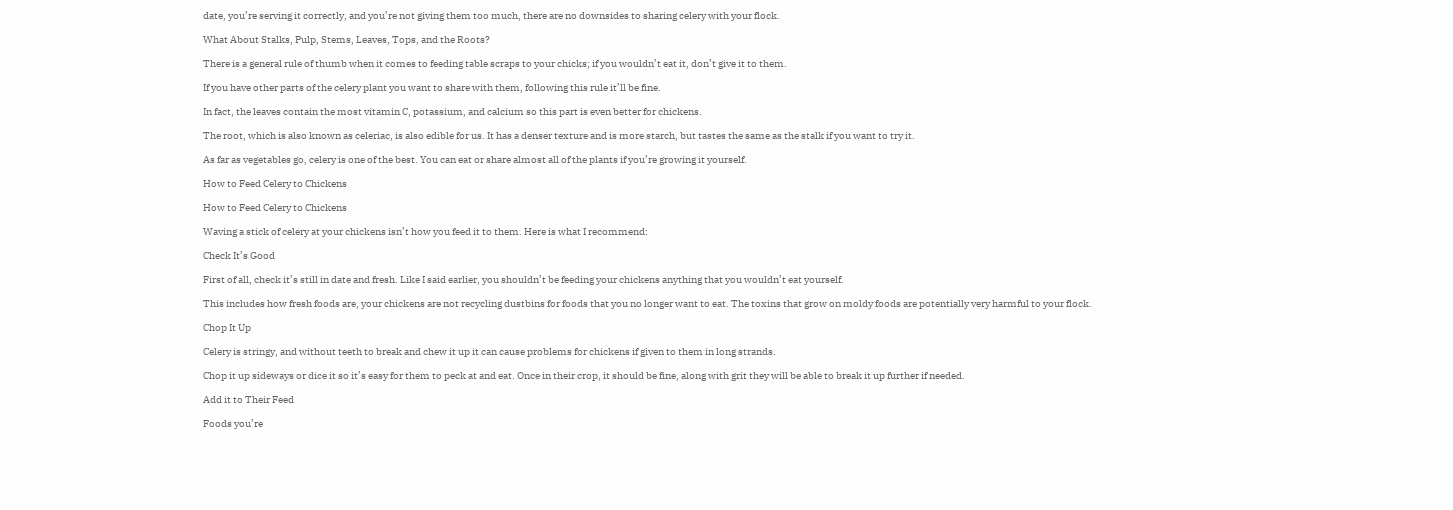date, you’re serving it correctly, and you’re not giving them too much, there are no downsides to sharing celery with your flock.

What About Stalks, Pulp, Stems, Leaves, Tops, and the Roots?

There is a general rule of thumb when it comes to feeding table scraps to your chicks; if you wouldn’t eat it, don’t give it to them.

If you have other parts of the celery plant you want to share with them, following this rule it’ll be fine.

In fact, the leaves contain the most vitamin C, potassium, and calcium so this part is even better for chickens.

The root, which is also known as celeriac, is also edible for us. It has a denser texture and is more starch, but tastes the same as the stalk if you want to try it.

As far as vegetables go, celery is one of the best. You can eat or share almost all of the plants if you’re growing it yourself.

How to Feed Celery to Chickens

How to Feed Celery to Chickens

Waving a stick of celery at your chickens isn’t how you feed it to them. Here is what I recommend:

Check It’s Good

First of all, check it’s still in date and fresh. Like I said earlier, you shouldn’t be feeding your chickens anything that you wouldn’t eat yourself.

This includes how fresh foods are, your chickens are not recycling dustbins for foods that you no longer want to eat. The toxins that grow on moldy foods are potentially very harmful to your flock.

Chop It Up

Celery is stringy, and without teeth to break and chew it up it can cause problems for chickens if given to them in long strands.

Chop it up sideways or dice it so it’s easy for them to peck at and eat. Once in their crop, it should be fine, along with grit they will be able to break it up further if needed.

Add it to Their Feed

Foods you’re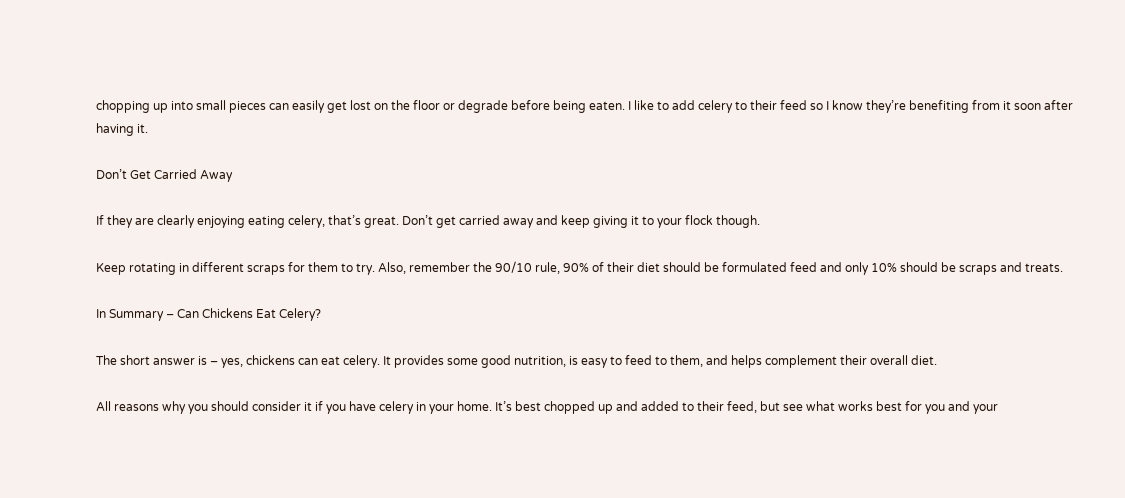chopping up into small pieces can easily get lost on the floor or degrade before being eaten. I like to add celery to their feed so I know they’re benefiting from it soon after having it.

Don’t Get Carried Away

If they are clearly enjoying eating celery, that’s great. Don’t get carried away and keep giving it to your flock though.

Keep rotating in different scraps for them to try. Also, remember the 90/10 rule, 90% of their diet should be formulated feed and only 10% should be scraps and treats.

In Summary – Can Chickens Eat Celery?

The short answer is – yes, chickens can eat celery. It provides some good nutrition, is easy to feed to them, and helps complement their overall diet.

All reasons why you should consider it if you have celery in your home. It’s best chopped up and added to their feed, but see what works best for you and your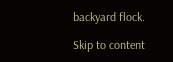backyard flock.

Skip to content